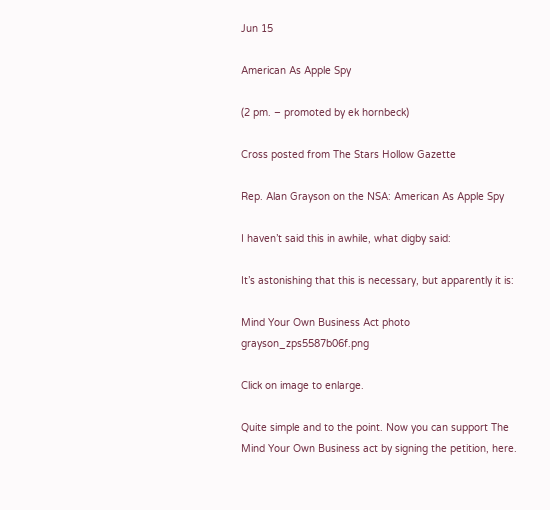Jun 15

American As Apple Spy

(2 pm. – promoted by ek hornbeck)

Cross posted from The Stars Hollow Gazette

Rep. Alan Grayson on the NSA: American As Apple Spy

I haven’t said this in awhile, what digby said:

It’s astonishing that this is necessary, but apparently it is:

Mind Your Own Business Act photo grayson_zps5587b06f.png

Click on image to enlarge.

Quite simple and to the point. Now you can support The Mind Your Own Business act by signing the petition, here.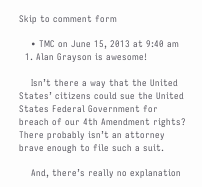Skip to comment form

    • TMC on June 15, 2013 at 9:40 am
  1. Alan Grayson is awesome!

    Isn’t there a way that the United States’ citizens could sue the United States Federal Government for breach of our 4th Amendment rights?  There probably isn’t an attorney brave enough to file such a suit.

    And, there’s really no explanation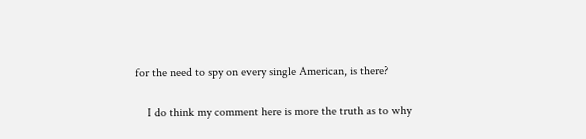for the need to spy on every single American, is there?

    I do think my comment here is more the truth as to why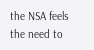the NSA feels the need to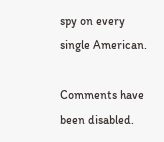spy on every single American.

Comments have been disabled.